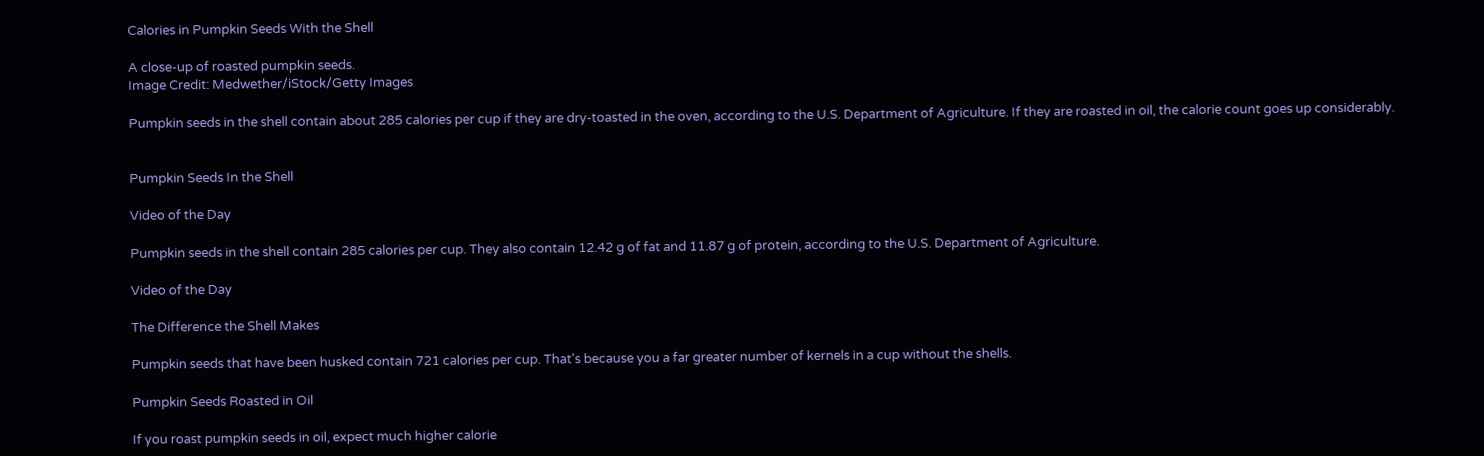Calories in Pumpkin Seeds With the Shell

A close-up of roasted pumpkin seeds.
Image Credit: Medwether/iStock/Getty Images

Pumpkin seeds in the shell contain about 285 calories per cup if they are dry-toasted in the oven, according to the U.S. Department of Agriculture. If they are roasted in oil, the calorie count goes up considerably.


Pumpkin Seeds In the Shell

Video of the Day

Pumpkin seeds in the shell contain 285 calories per cup. They also contain 12.42 g of fat and 11.87 g of protein, according to the U.S. Department of Agriculture.

Video of the Day

The Difference the Shell Makes

Pumpkin seeds that have been husked contain 721 calories per cup. That's because you a far greater number of kernels in a cup without the shells.

Pumpkin Seeds Roasted in Oil

If you roast pumpkin seeds in oil, expect much higher calorie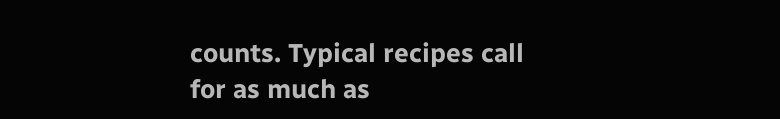counts. Typical recipes call for as much as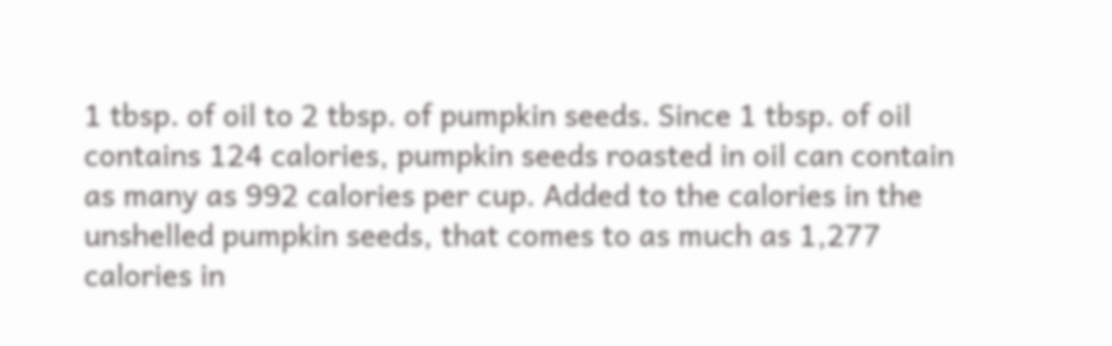1 tbsp. of oil to 2 tbsp. of pumpkin seeds. Since 1 tbsp. of oil contains 124 calories, pumpkin seeds roasted in oil can contain as many as 992 calories per cup. Added to the calories in the unshelled pumpkin seeds, that comes to as much as 1,277 calories in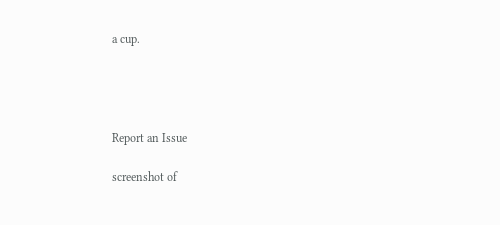a cup.




Report an Issue

screenshot of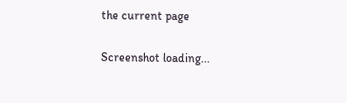the current page

Screenshot loading...